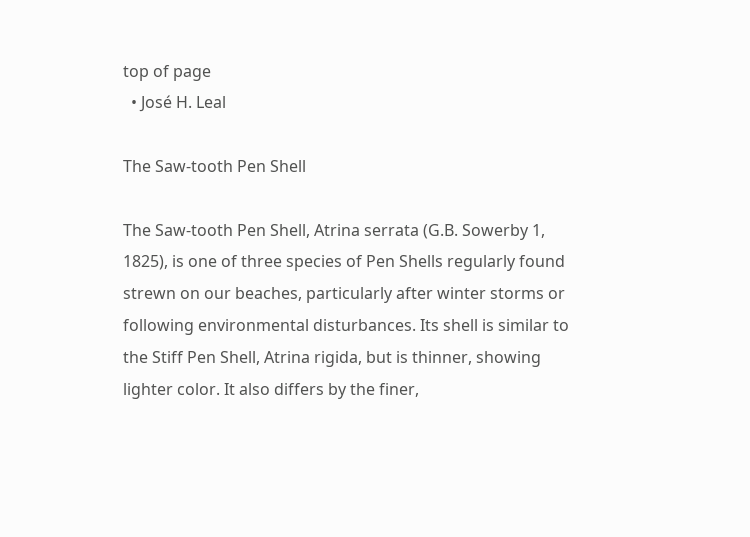top of page
  • José H. Leal

The Saw-tooth Pen Shell

The Saw-tooth Pen Shell, Atrina serrata (G.B. Sowerby 1, 1825), is one of three species of Pen Shells regularly found strewn on our beaches, particularly after winter storms or following environmental disturbances. Its shell is similar to the Stiff Pen Shell, Atrina rigida, but is thinner, showing lighter color. It also differs by the finer,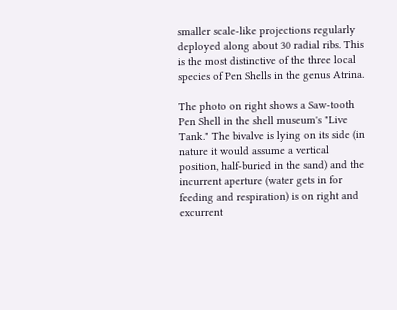smaller scale-like projections regularly deployed along about 30 radial ribs. This is the most distinctive of the three local species of Pen Shells in the genus Atrina.

The photo on right shows a Saw-tooth Pen Shell in the shell museum's "Live Tank." The bivalve is lying on its side (in nature it would assume a vertical position, half-buried in the sand) and the incurrent aperture (water gets in for feeding and respiration) is on right and excurrent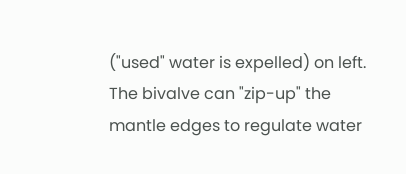("used" water is expelled) on left. The bivalve can "zip-up" the mantle edges to regulate water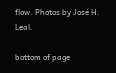flow. Photos by José H. Leal.

bottom of page